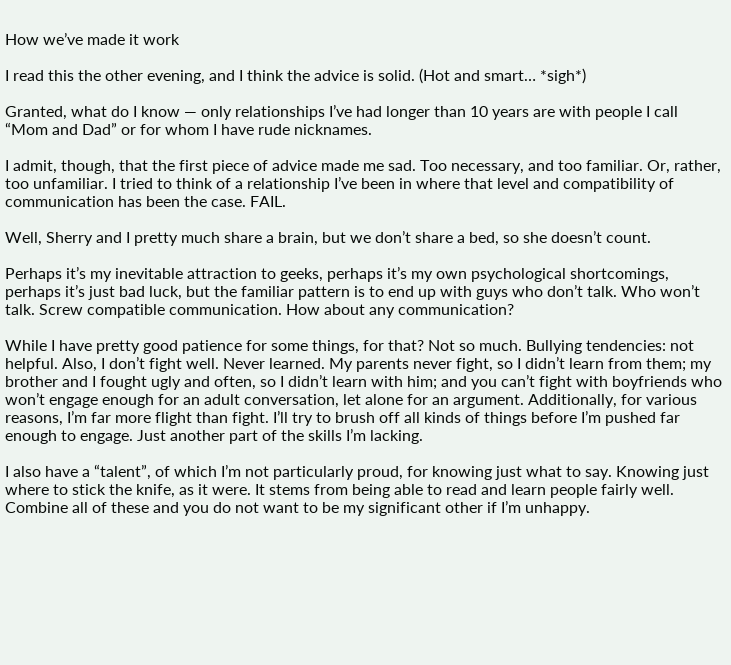How we’ve made it work

I read this the other evening, and I think the advice is solid. (Hot and smart… *sigh*)

Granted, what do I know — only relationships I’ve had longer than 10 years are with people I call “Mom and Dad” or for whom I have rude nicknames.

I admit, though, that the first piece of advice made me sad. Too necessary, and too familiar. Or, rather, too unfamiliar. I tried to think of a relationship I’ve been in where that level and compatibility of communication has been the case. FAIL.

Well, Sherry and I pretty much share a brain, but we don’t share a bed, so she doesn’t count.

Perhaps it’s my inevitable attraction to geeks, perhaps it’s my own psychological shortcomings, perhaps it’s just bad luck, but the familiar pattern is to end up with guys who don’t talk. Who won’t talk. Screw compatible communication. How about any communication?

While I have pretty good patience for some things, for that? Not so much. Bullying tendencies: not helpful. Also, I don’t fight well. Never learned. My parents never fight, so I didn’t learn from them; my brother and I fought ugly and often, so I didn’t learn with him; and you can’t fight with boyfriends who won’t engage enough for an adult conversation, let alone for an argument. Additionally, for various reasons, I’m far more flight than fight. I’ll try to brush off all kinds of things before I’m pushed far enough to engage. Just another part of the skills I’m lacking.

I also have a “talent”, of which I’m not particularly proud, for knowing just what to say. Knowing just where to stick the knife, as it were. It stems from being able to read and learn people fairly well. Combine all of these and you do not want to be my significant other if I’m unhappy.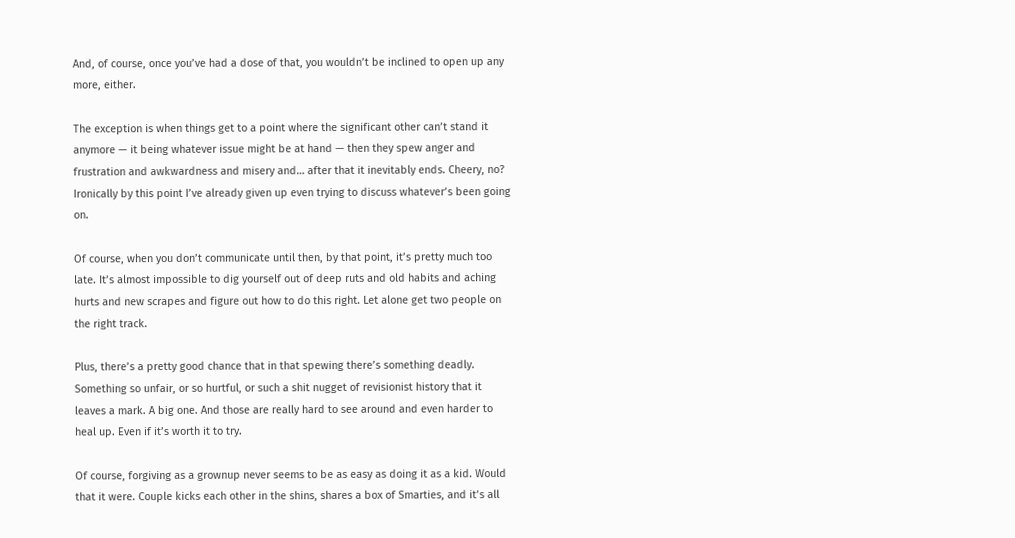And, of course, once you’ve had a dose of that, you wouldn’t be inclined to open up any more, either.

The exception is when things get to a point where the significant other can’t stand it anymore — it being whatever issue might be at hand — then they spew anger and frustration and awkwardness and misery and… after that it inevitably ends. Cheery, no? Ironically by this point I’ve already given up even trying to discuss whatever’s been going on.

Of course, when you don’t communicate until then, by that point, it’s pretty much too late. It’s almost impossible to dig yourself out of deep ruts and old habits and aching hurts and new scrapes and figure out how to do this right. Let alone get two people on the right track.

Plus, there’s a pretty good chance that in that spewing there’s something deadly. Something so unfair, or so hurtful, or such a shit nugget of revisionist history that it leaves a mark. A big one. And those are really hard to see around and even harder to heal up. Even if it’s worth it to try.

Of course, forgiving as a grownup never seems to be as easy as doing it as a kid. Would that it were. Couple kicks each other in the shins, shares a box of Smarties, and it’s all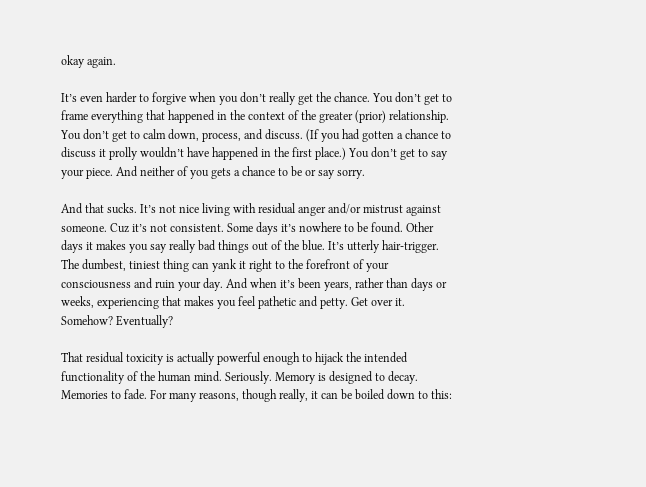okay again.

It’s even harder to forgive when you don’t really get the chance. You don’t get to frame everything that happened in the context of the greater (prior) relationship. You don’t get to calm down, process, and discuss. (If you had gotten a chance to discuss it prolly wouldn’t have happened in the first place.) You don’t get to say your piece. And neither of you gets a chance to be or say sorry.

And that sucks. It’s not nice living with residual anger and/or mistrust against someone. Cuz it’s not consistent. Some days it’s nowhere to be found. Other days it makes you say really bad things out of the blue. It’s utterly hair-trigger. The dumbest, tiniest thing can yank it right to the forefront of your consciousness and ruin your day. And when it’s been years, rather than days or weeks, experiencing that makes you feel pathetic and petty. Get over it. Somehow? Eventually?

That residual toxicity is actually powerful enough to hijack the intended functionality of the human mind. Seriously. Memory is designed to decay. Memories to fade. For many reasons, though really, it can be boiled down to this: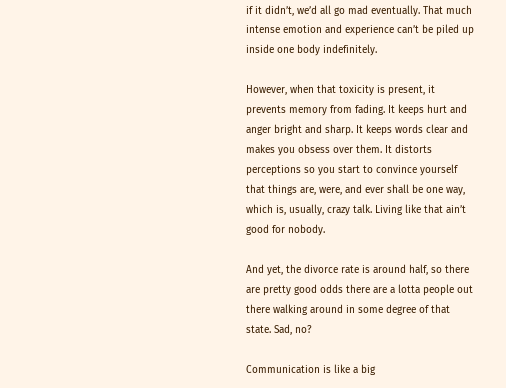if it didn’t, we’d all go mad eventually. That much intense emotion and experience can’t be piled up inside one body indefinitely.

However, when that toxicity is present, it prevents memory from fading. It keeps hurt and anger bright and sharp. It keeps words clear and makes you obsess over them. It distorts perceptions so you start to convince yourself that things are, were, and ever shall be one way, which is, usually, crazy talk. Living like that ain’t good for nobody.

And yet, the divorce rate is around half, so there are pretty good odds there are a lotta people out there walking around in some degree of that state. Sad, no?

Communication is like a big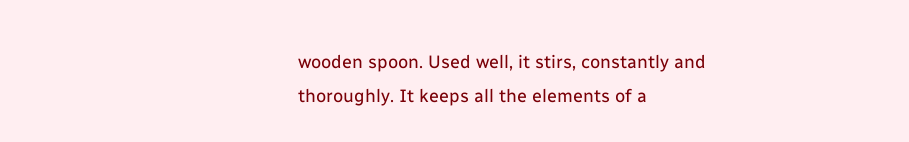wooden spoon. Used well, it stirs, constantly and thoroughly. It keeps all the elements of a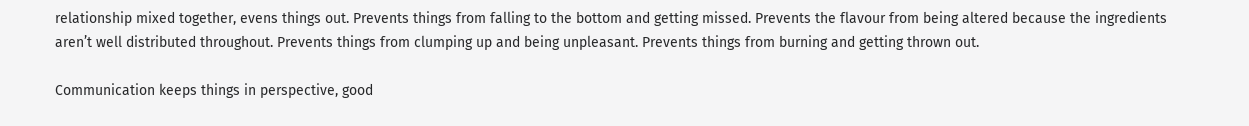relationship mixed together, evens things out. Prevents things from falling to the bottom and getting missed. Prevents the flavour from being altered because the ingredients aren’t well distributed throughout. Prevents things from clumping up and being unpleasant. Prevents things from burning and getting thrown out.

Communication keeps things in perspective, good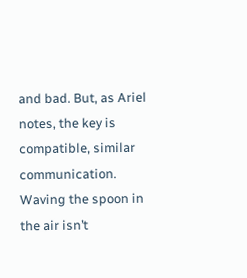and bad. But, as Ariel notes, the key is compatible, similar communication. Waving the spoon in the air isn’t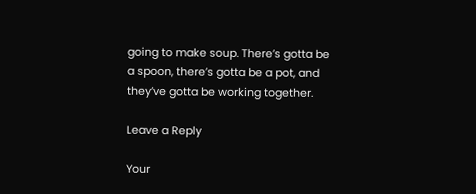going to make soup. There’s gotta be a spoon, there’s gotta be a pot, and they’ve gotta be working together.

Leave a Reply

Your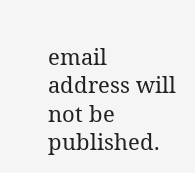email address will not be published.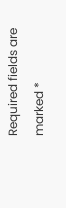Required fields are marked *